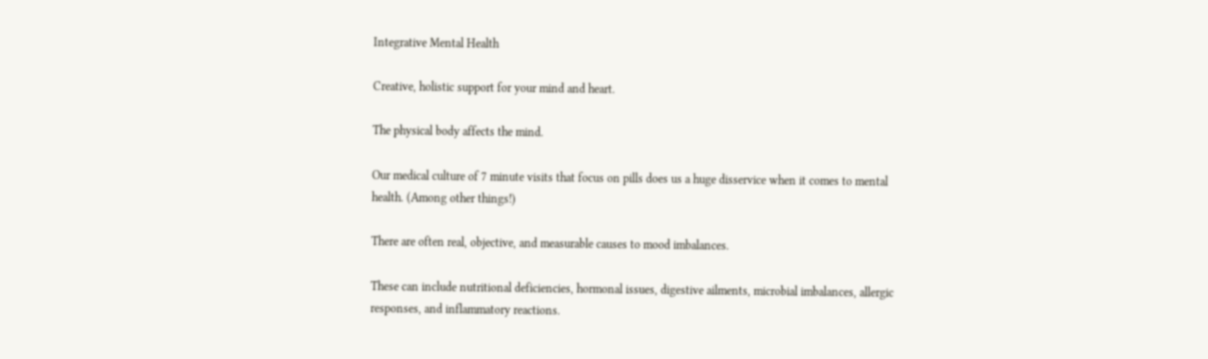Integrative Mental Health

Creative, holistic support for your mind and heart.

The physical body affects the mind.

Our medical culture of 7 minute visits that focus on pills does us a huge disservice when it comes to mental health. (Among other things!)

There are often real, objective, and measurable causes to mood imbalances.

These can include nutritional deficiencies, hormonal issues, digestive ailments, microbial imbalances, allergic responses, and inflammatory reactions.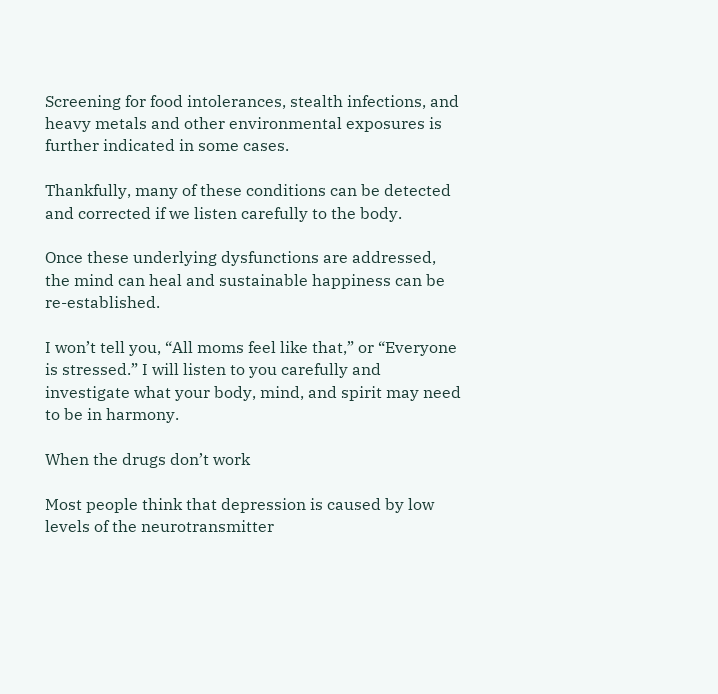Screening for food intolerances, stealth infections, and heavy metals and other environmental exposures is further indicated in some cases.

Thankfully, many of these conditions can be detected and corrected if we listen carefully to the body.

Once these underlying dysfunctions are addressed, the mind can heal and sustainable happiness can be re-established.

I won’t tell you, “All moms feel like that,” or “Everyone is stressed.” I will listen to you carefully and investigate what your body, mind, and spirit may need to be in harmony.

When the drugs don’t work

Most people think that depression is caused by low levels of the neurotransmitter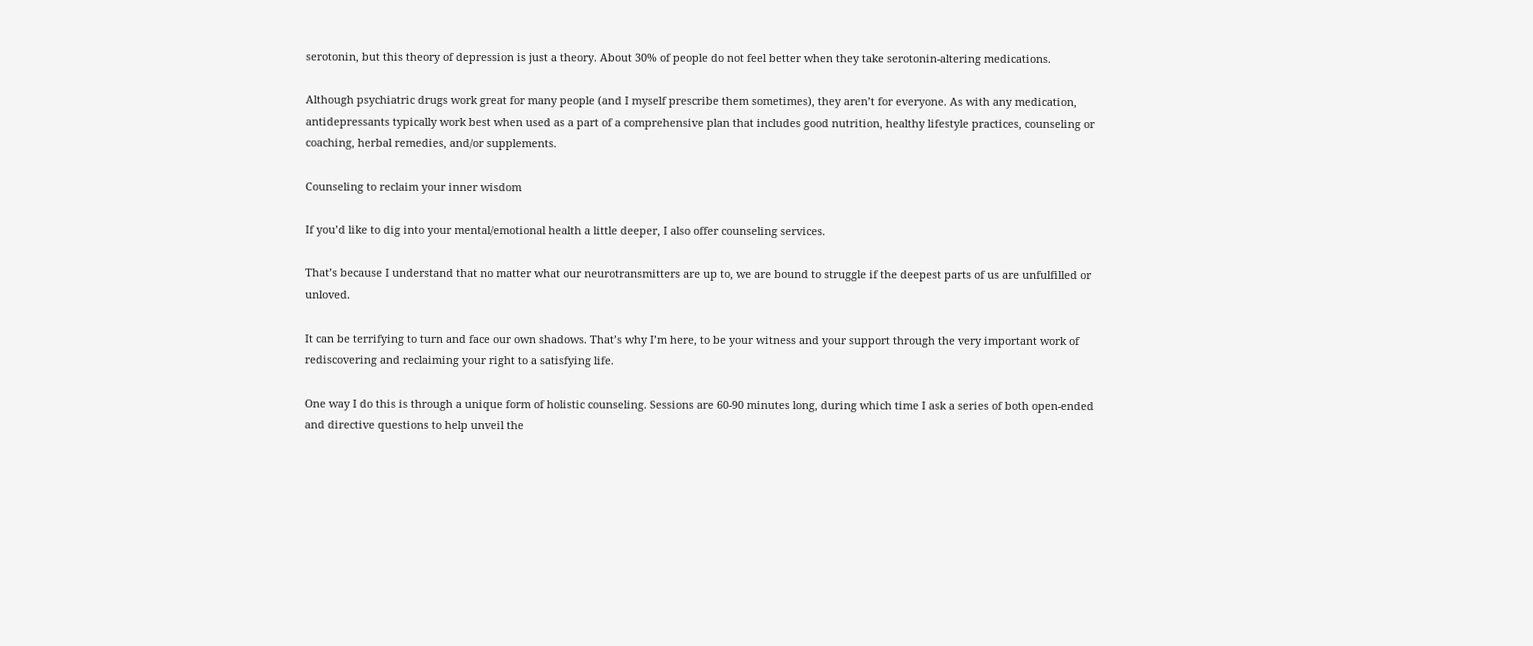serotonin, but this theory of depression is just a theory. About 30% of people do not feel better when they take serotonin-altering medications.

Although psychiatric drugs work great for many people (and I myself prescribe them sometimes), they aren’t for everyone. As with any medication, antidepressants typically work best when used as a part of a comprehensive plan that includes good nutrition, healthy lifestyle practices, counseling or coaching, herbal remedies, and/or supplements.

Counseling to reclaim your inner wisdom

If you’d like to dig into your mental/emotional health a little deeper, I also offer counseling services.

That’s because I understand that no matter what our neurotransmitters are up to, we are bound to struggle if the deepest parts of us are unfulfilled or unloved.

It can be terrifying to turn and face our own shadows. That’s why I’m here, to be your witness and your support through the very important work of rediscovering and reclaiming your right to a satisfying life.

One way I do this is through a unique form of holistic counseling. Sessions are 60-90 minutes long, during which time I ask a series of both open-ended and directive questions to help unveil the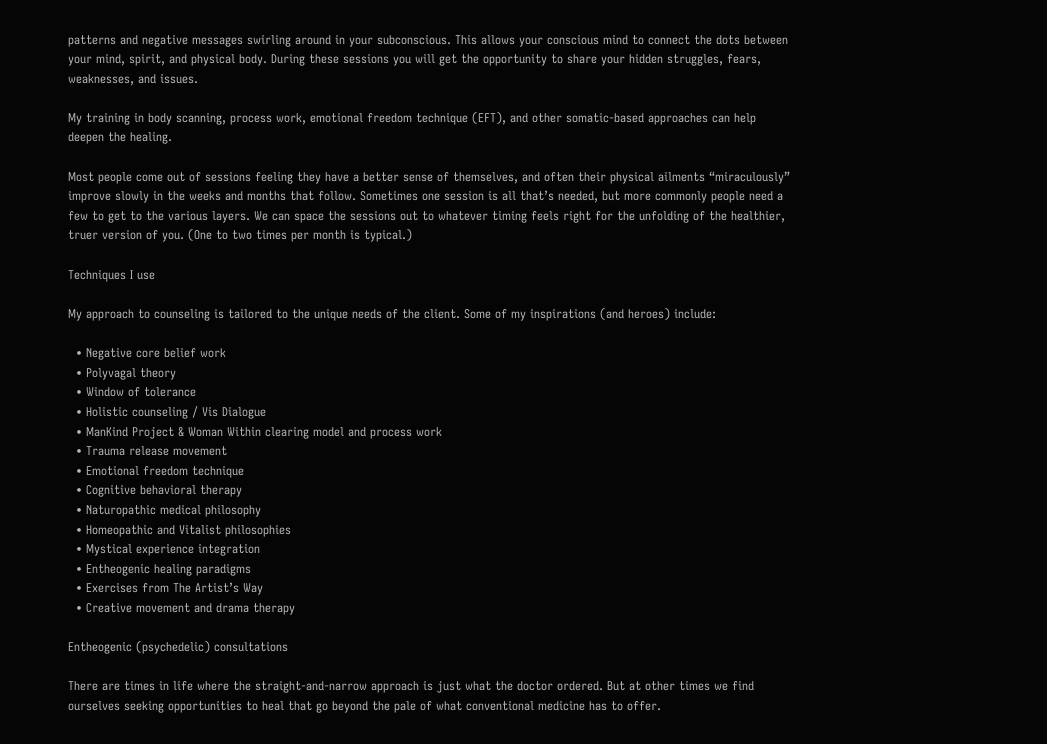patterns and negative messages swirling around in your subconscious. This allows your conscious mind to connect the dots between your mind, spirit, and physical body. During these sessions you will get the opportunity to share your hidden struggles, fears, weaknesses, and issues.

My training in body scanning, process work, emotional freedom technique (EFT), and other somatic-based approaches can help deepen the healing.

Most people come out of sessions feeling they have a better sense of themselves, and often their physical ailments “miraculously” improve slowly in the weeks and months that follow. Sometimes one session is all that’s needed, but more commonly people need a few to get to the various layers. We can space the sessions out to whatever timing feels right for the unfolding of the healthier, truer version of you. (One to two times per month is typical.)

Techniques I use

My approach to counseling is tailored to the unique needs of the client. Some of my inspirations (and heroes) include:

  • Negative core belief work
  • Polyvagal theory
  • Window of tolerance
  • Holistic counseling / Vis Dialogue
  • ManKind Project & Woman Within clearing model and process work
  • Trauma release movement
  • Emotional freedom technique
  • Cognitive behavioral therapy
  • Naturopathic medical philosophy
  • Homeopathic and Vitalist philosophies
  • Mystical experience integration
  • Entheogenic healing paradigms
  • Exercises from The Artist’s Way
  • Creative movement and drama therapy

Entheogenic (psychedelic) consultations

There are times in life where the straight-and-narrow approach is just what the doctor ordered. But at other times we find ourselves seeking opportunities to heal that go beyond the pale of what conventional medicine has to offer.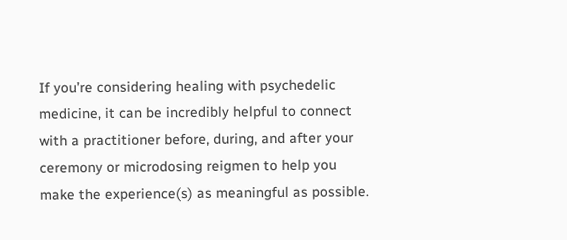If you’re considering healing with psychedelic medicine, it can be incredibly helpful to connect with a practitioner before, during, and after your ceremony or microdosing reigmen to help you make the experience(s) as meaningful as possible.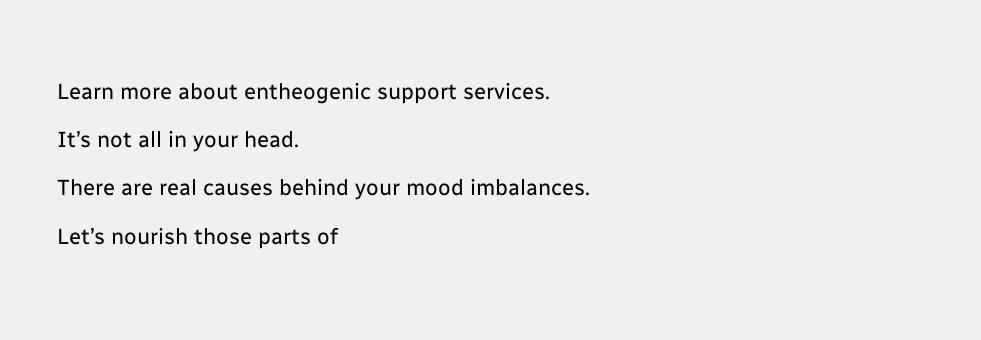Learn more about entheogenic support services.

It’s not all in your head.

There are real causes behind your mood imbalances.

Let’s nourish those parts of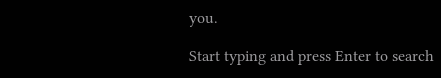you.

Start typing and press Enter to search